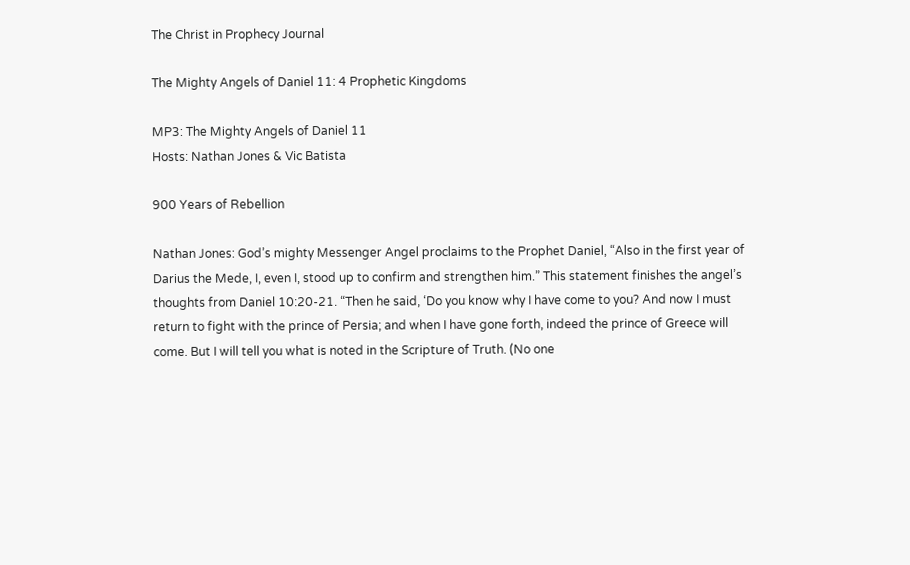The Christ in Prophecy Journal

The Mighty Angels of Daniel 11: 4 Prophetic Kingdoms

MP3: The Mighty Angels of Daniel 11
Hosts: Nathan Jones & Vic Batista

900 Years of Rebellion

Nathan Jones: God’s mighty Messenger Angel proclaims to the Prophet Daniel, “Also in the first year of Darius the Mede, I, even I, stood up to confirm and strengthen him.” This statement finishes the angel’s thoughts from Daniel 10:20-21. “Then he said, ‘Do you know why I have come to you? And now I must return to fight with the prince of Persia; and when I have gone forth, indeed the prince of Greece will come. But I will tell you what is noted in the Scripture of Truth. (No one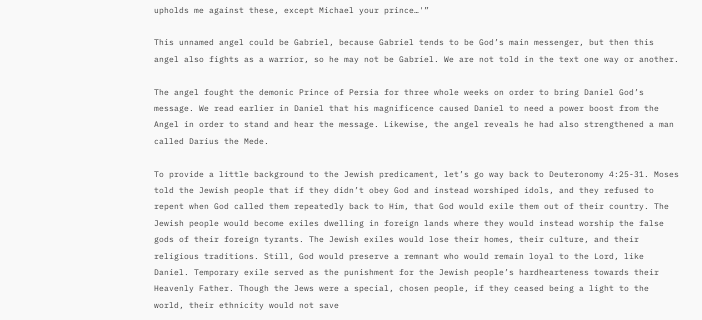upholds me against these, except Michael your prince…'”

This unnamed angel could be Gabriel, because Gabriel tends to be God’s main messenger, but then this angel also fights as a warrior, so he may not be Gabriel. We are not told in the text one way or another.

The angel fought the demonic Prince of Persia for three whole weeks on order to bring Daniel God’s message. We read earlier in Daniel that his magnificence caused Daniel to need a power boost from the Angel in order to stand and hear the message. Likewise, the angel reveals he had also strengthened a man called Darius the Mede.

To provide a little background to the Jewish predicament, let’s go way back to Deuteronomy 4:25-31. Moses told the Jewish people that if they didn’t obey God and instead worshiped idols, and they refused to repent when God called them repeatedly back to Him, that God would exile them out of their country. The Jewish people would become exiles dwelling in foreign lands where they would instead worship the false gods of their foreign tyrants. The Jewish exiles would lose their homes, their culture, and their religious traditions. Still, God would preserve a remnant who would remain loyal to the Lord, like Daniel. Temporary exile served as the punishment for the Jewish people’s hardhearteness towards their Heavenly Father. Though the Jews were a special, chosen people, if they ceased being a light to the world, their ethnicity would not save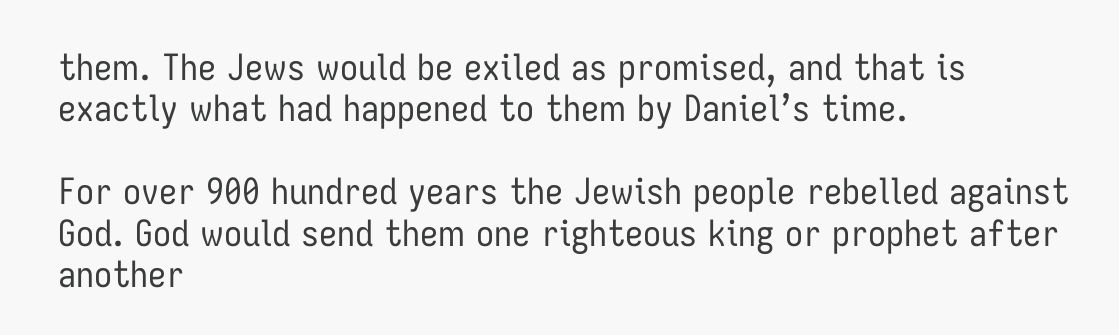them. The Jews would be exiled as promised, and that is exactly what had happened to them by Daniel’s time.

For over 900 hundred years the Jewish people rebelled against God. God would send them one righteous king or prophet after another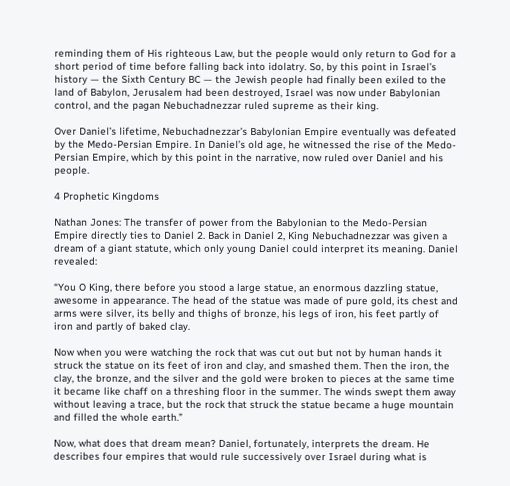reminding them of His righteous Law, but the people would only return to God for a short period of time before falling back into idolatry. So, by this point in Israel’s history — the Sixth Century BC — the Jewish people had finally been exiled to the land of Babylon, Jerusalem had been destroyed, Israel was now under Babylonian control, and the pagan Nebuchadnezzar ruled supreme as their king.

Over Daniel’s lifetime, Nebuchadnezzar’s Babylonian Empire eventually was defeated by the Medo-Persian Empire. In Daniel’s old age, he witnessed the rise of the Medo-Persian Empire, which by this point in the narrative, now ruled over Daniel and his people.

4 Prophetic Kingdoms

Nathan Jones: The transfer of power from the Babylonian to the Medo-Persian Empire directly ties to Daniel 2. Back in Daniel 2, King Nebuchadnezzar was given a dream of a giant statute, which only young Daniel could interpret its meaning. Daniel revealed:

“You O King, there before you stood a large statue, an enormous dazzling statue, awesome in appearance. The head of the statue was made of pure gold, its chest and arms were silver, its belly and thighs of bronze, his legs of iron, his feet partly of iron and partly of baked clay.

Now when you were watching the rock that was cut out but not by human hands it struck the statue on its feet of iron and clay, and smashed them. Then the iron, the clay, the bronze, and the silver and the gold were broken to pieces at the same time it became like chaff on a threshing floor in the summer. The winds swept them away without leaving a trace, but the rock that struck the statue became a huge mountain and filled the whole earth.”

Now, what does that dream mean? Daniel, fortunately, interprets the dream. He describes four empires that would rule successively over Israel during what is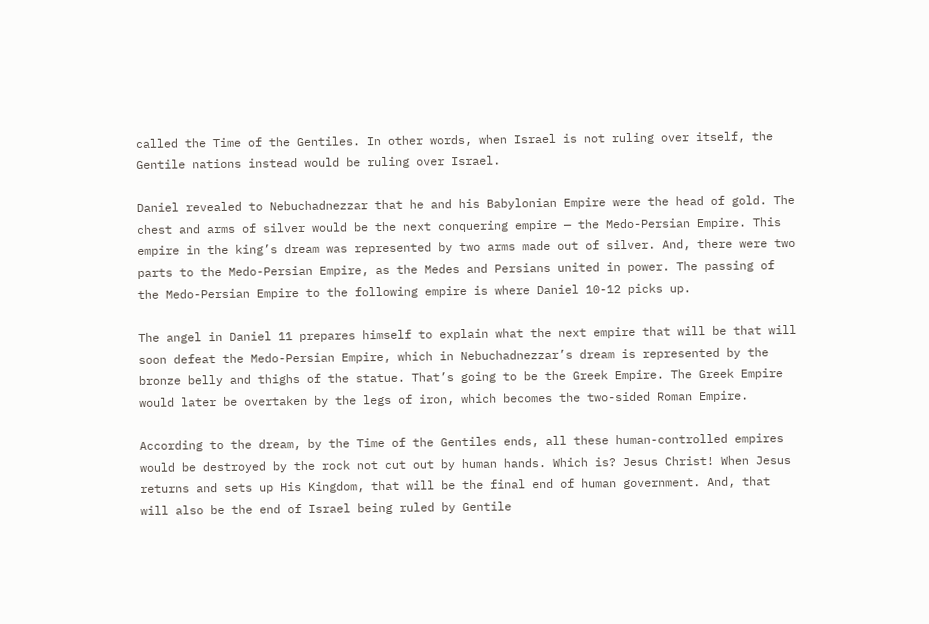called the Time of the Gentiles. In other words, when Israel is not ruling over itself, the Gentile nations instead would be ruling over Israel.

Daniel revealed to Nebuchadnezzar that he and his Babylonian Empire were the head of gold. The chest and arms of silver would be the next conquering empire — the Medo-Persian Empire. This empire in the king’s dream was represented by two arms made out of silver. And, there were two parts to the Medo-Persian Empire, as the Medes and Persians united in power. The passing of the Medo-Persian Empire to the following empire is where Daniel 10-12 picks up.

The angel in Daniel 11 prepares himself to explain what the next empire that will be that will soon defeat the Medo-Persian Empire, which in Nebuchadnezzar’s dream is represented by the bronze belly and thighs of the statue. That’s going to be the Greek Empire. The Greek Empire would later be overtaken by the legs of iron, which becomes the two-sided Roman Empire.

According to the dream, by the Time of the Gentiles ends, all these human-controlled empires would be destroyed by the rock not cut out by human hands. Which is? Jesus Christ! When Jesus returns and sets up His Kingdom, that will be the final end of human government. And, that will also be the end of Israel being ruled by Gentile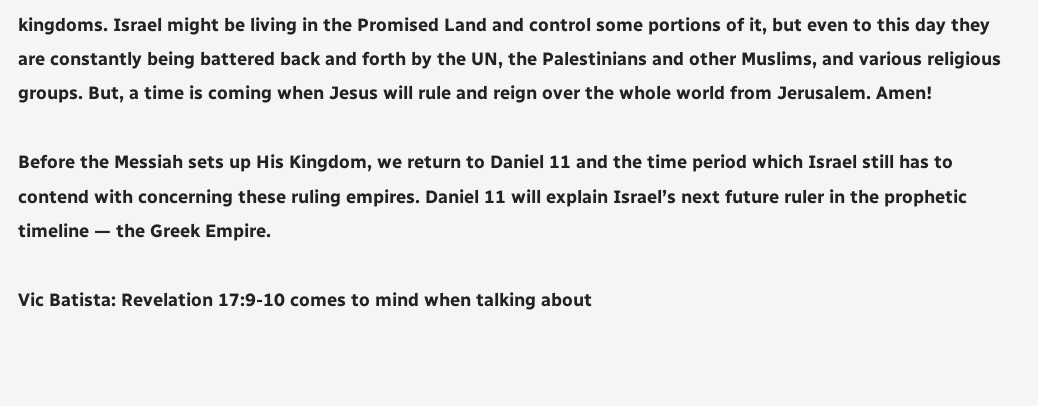kingdoms. Israel might be living in the Promised Land and control some portions of it, but even to this day they are constantly being battered back and forth by the UN, the Palestinians and other Muslims, and various religious groups. But, a time is coming when Jesus will rule and reign over the whole world from Jerusalem. Amen!

Before the Messiah sets up His Kingdom, we return to Daniel 11 and the time period which Israel still has to contend with concerning these ruling empires. Daniel 11 will explain Israel’s next future ruler in the prophetic timeline — the Greek Empire.

Vic Batista: Revelation 17:9-10 comes to mind when talking about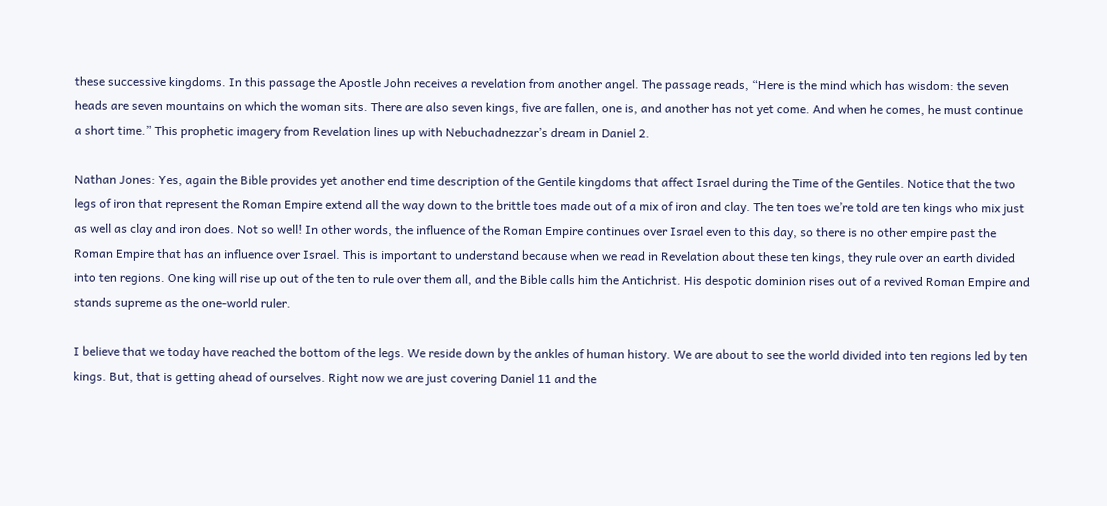these successive kingdoms. In this passage the Apostle John receives a revelation from another angel. The passage reads, “Here is the mind which has wisdom: the seven heads are seven mountains on which the woman sits. There are also seven kings, five are fallen, one is, and another has not yet come. And when he comes, he must continue a short time.” This prophetic imagery from Revelation lines up with Nebuchadnezzar’s dream in Daniel 2.

Nathan Jones: Yes, again the Bible provides yet another end time description of the Gentile kingdoms that affect Israel during the Time of the Gentiles. Notice that the two legs of iron that represent the Roman Empire extend all the way down to the brittle toes made out of a mix of iron and clay. The ten toes we’re told are ten kings who mix just as well as clay and iron does. Not so well! In other words, the influence of the Roman Empire continues over Israel even to this day, so there is no other empire past the Roman Empire that has an influence over Israel. This is important to understand because when we read in Revelation about these ten kings, they rule over an earth divided into ten regions. One king will rise up out of the ten to rule over them all, and the Bible calls him the Antichrist. His despotic dominion rises out of a revived Roman Empire and stands supreme as the one-world ruler.

I believe that we today have reached the bottom of the legs. We reside down by the ankles of human history. We are about to see the world divided into ten regions led by ten kings. But, that is getting ahead of ourselves. Right now we are just covering Daniel 11 and the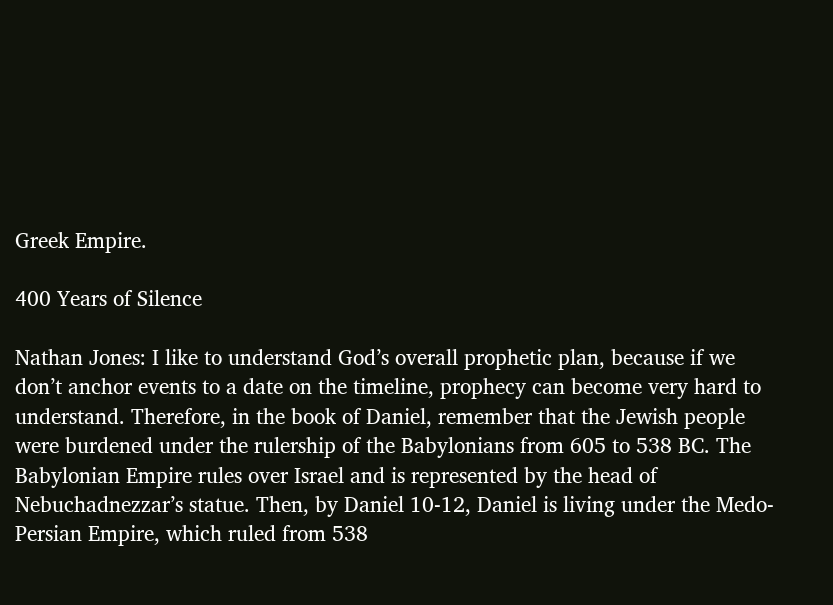Greek Empire.

400 Years of Silence

Nathan Jones: I like to understand God’s overall prophetic plan, because if we don’t anchor events to a date on the timeline, prophecy can become very hard to understand. Therefore, in the book of Daniel, remember that the Jewish people were burdened under the rulership of the Babylonians from 605 to 538 BC. The Babylonian Empire rules over Israel and is represented by the head of Nebuchadnezzar’s statue. Then, by Daniel 10-12, Daniel is living under the Medo-Persian Empire, which ruled from 538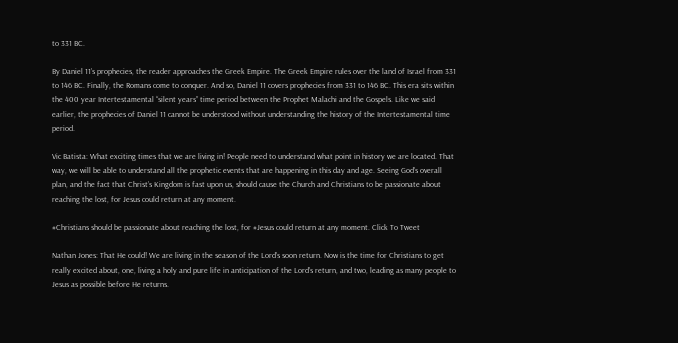to 331 BC.

By Daniel 11’s prophecies, the reader approaches the Greek Empire. The Greek Empire rules over the land of Israel from 331 to 146 BC. Finally, the Romans come to conquer. And so, Daniel 11 covers prophecies from 331 to 146 BC. This era sits within the 400 year Intertestamental “silent years” time period between the Prophet Malachi and the Gospels. Like we said earlier, the prophecies of Daniel 11 cannot be understood without understanding the history of the Intertestamental time period.

Vic Batista: What exciting times that we are living in! People need to understand what point in history we are located. That way, we will be able to understand all the prophetic events that are happening in this day and age. Seeing God’s overall plan, and the fact that Christ’s Kingdom is fast upon us, should cause the Church and Christians to be passionate about reaching the lost, for Jesus could return at any moment.

#Christians should be passionate about reaching the lost, for #Jesus could return at any moment. Click To Tweet

Nathan Jones: That He could! We are living in the season of the Lord’s soon return. Now is the time for Christians to get really excited about, one, living a holy and pure life in anticipation of the Lord’s return, and two, leading as many people to Jesus as possible before He returns.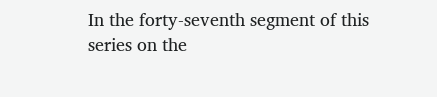In the forty-seventh segment of this series on the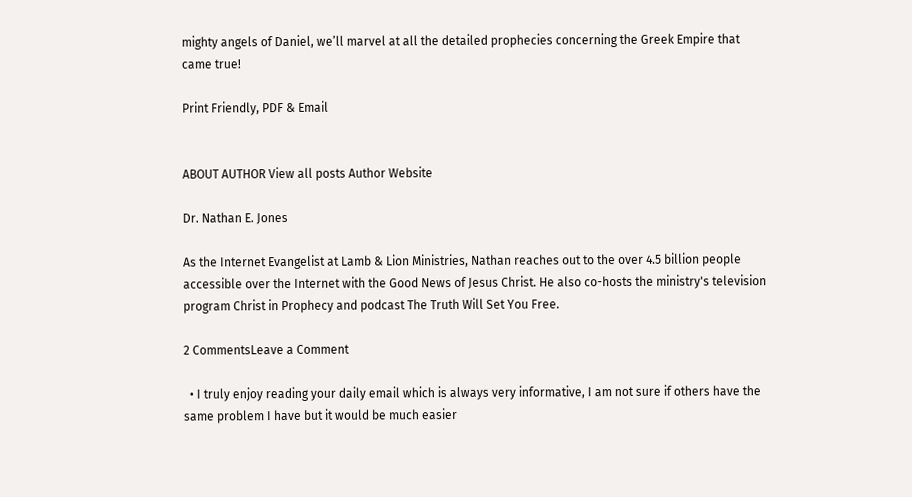mighty angels of Daniel, we’ll marvel at all the detailed prophecies concerning the Greek Empire that came true!

Print Friendly, PDF & Email


ABOUT AUTHOR View all posts Author Website

Dr. Nathan E. Jones

As the Internet Evangelist at Lamb & Lion Ministries, Nathan reaches out to the over 4.5 billion people accessible over the Internet with the Good News of Jesus Christ. He also co-hosts the ministry's television program Christ in Prophecy and podcast The Truth Will Set You Free.

2 CommentsLeave a Comment

  • I truly enjoy reading your daily email which is always very informative, I am not sure if others have the same problem I have but it would be much easier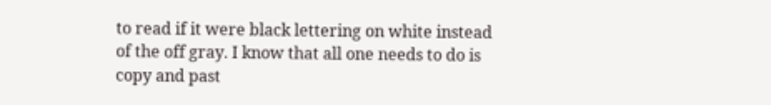to read if it were black lettering on white instead of the off gray. I know that all one needs to do is copy and past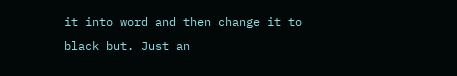it into word and then change it to black but. Just an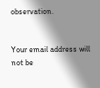observation.


Your email address will not be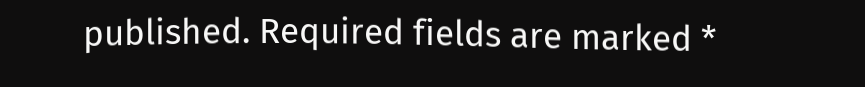published. Required fields are marked *